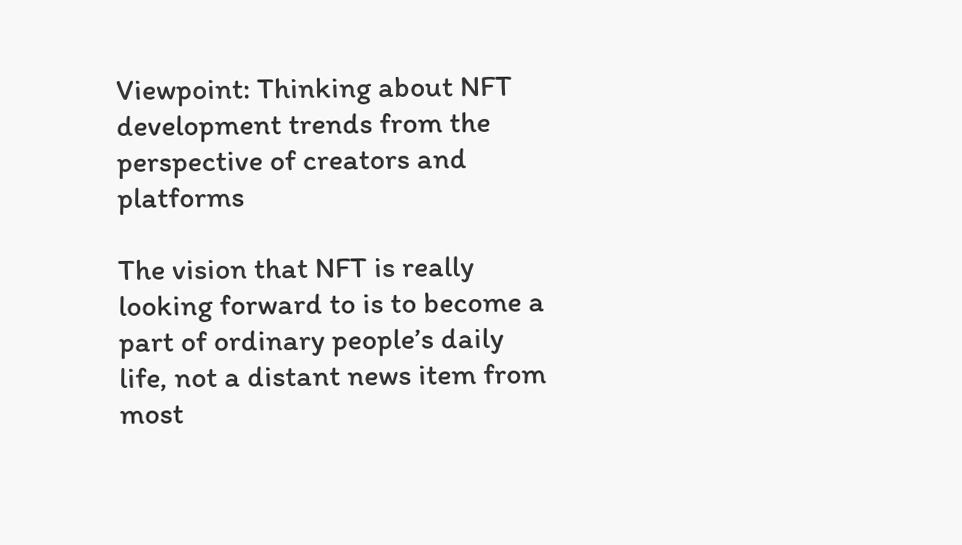Viewpoint: Thinking about NFT development trends from the perspective of creators and platforms

The vision that NFT is really looking forward to is to become a part of ordinary people’s daily life, not a distant news item from most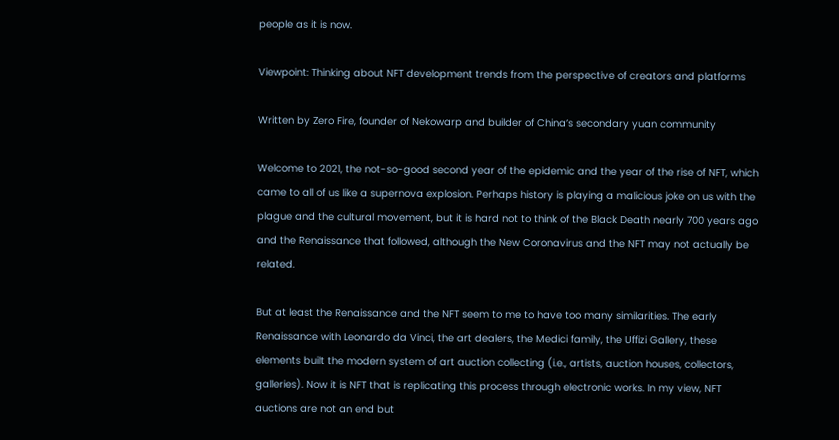people as it is now.

Viewpoint: Thinking about NFT development trends from the perspective of creators and platforms

Written by Zero Fire, founder of Nekowarp and builder of China’s secondary yuan community

Welcome to 2021, the not-so-good second year of the epidemic and the year of the rise of NFT, which came to all of us like a supernova explosion. Perhaps history is playing a malicious joke on us with the plague and the cultural movement, but it is hard not to think of the Black Death nearly 700 years ago and the Renaissance that followed, although the New Coronavirus and the NFT may not actually be related.

But at least the Renaissance and the NFT seem to me to have too many similarities. The early Renaissance with Leonardo da Vinci, the art dealers, the Medici family, the Uffizi Gallery, these elements built the modern system of art auction collecting (i.e., artists, auction houses, collectors, galleries). Now it is NFT that is replicating this process through electronic works. In my view, NFT auctions are not an end but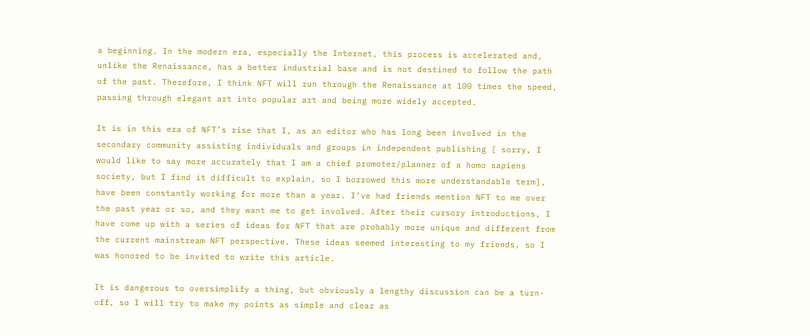a beginning. In the modern era, especially the Internet, this process is accelerated and, unlike the Renaissance, has a better industrial base and is not destined to follow the path of the past. Therefore, I think NFT will run through the Renaissance at 100 times the speed, passing through elegant art into popular art and being more widely accepted.

It is in this era of NFT’s rise that I, as an editor who has long been involved in the secondary community assisting individuals and groups in independent publishing [ sorry, I would like to say more accurately that I am a chief promoter/planner of a homo sapiens society, but I find it difficult to explain, so I borrowed this more understandable term], have been constantly working for more than a year. I’ve had friends mention NFT to me over the past year or so, and they want me to get involved. After their cursory introductions, I have come up with a series of ideas for NFT that are probably more unique and different from the current mainstream NFT perspective. These ideas seemed interesting to my friends, so I was honored to be invited to write this article.

It is dangerous to oversimplify a thing, but obviously a lengthy discussion can be a turn-off, so I will try to make my points as simple and clear as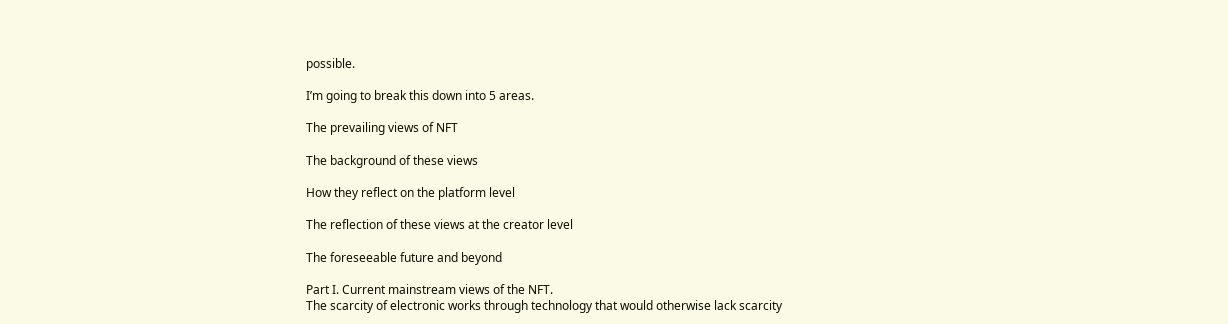possible.

I’m going to break this down into 5 areas.

The prevailing views of NFT

The background of these views

How they reflect on the platform level

The reflection of these views at the creator level

The foreseeable future and beyond

Part I. Current mainstream views of the NFT.
The scarcity of electronic works through technology that would otherwise lack scarcity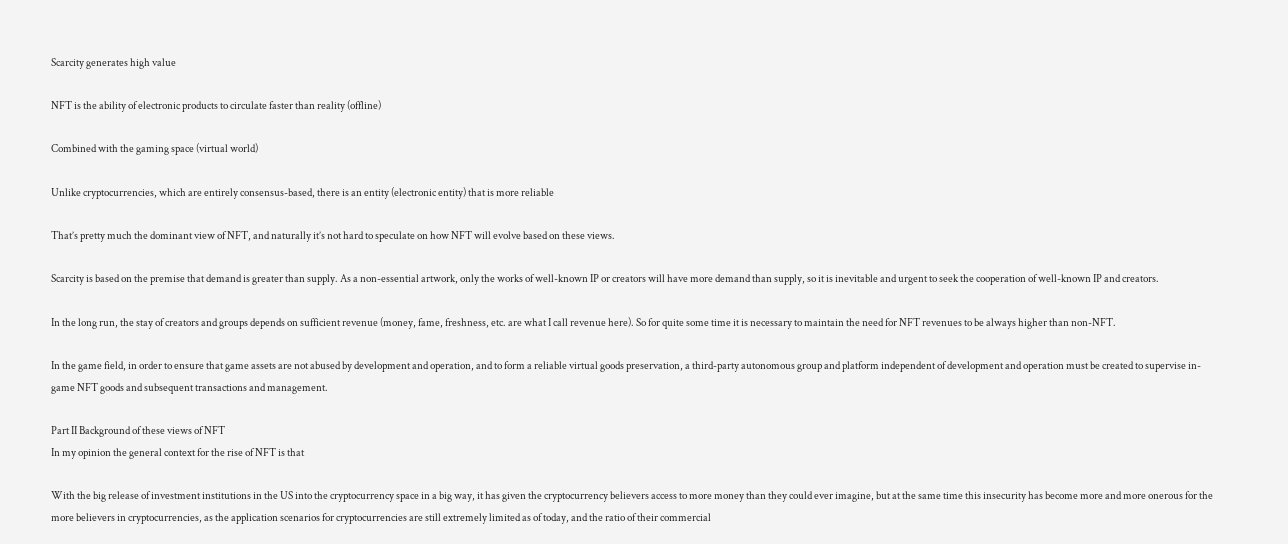Scarcity generates high value

NFT is the ability of electronic products to circulate faster than reality (offline)

Combined with the gaming space (virtual world)

Unlike cryptocurrencies, which are entirely consensus-based, there is an entity (electronic entity) that is more reliable

That’s pretty much the dominant view of NFT, and naturally it’s not hard to speculate on how NFT will evolve based on these views.

Scarcity is based on the premise that demand is greater than supply. As a non-essential artwork, only the works of well-known IP or creators will have more demand than supply, so it is inevitable and urgent to seek the cooperation of well-known IP and creators.

In the long run, the stay of creators and groups depends on sufficient revenue (money, fame, freshness, etc. are what I call revenue here). So for quite some time it is necessary to maintain the need for NFT revenues to be always higher than non-NFT.

In the game field, in order to ensure that game assets are not abused by development and operation, and to form a reliable virtual goods preservation, a third-party autonomous group and platform independent of development and operation must be created to supervise in-game NFT goods and subsequent transactions and management.

Part II Background of these views of NFT
In my opinion the general context for the rise of NFT is that

With the big release of investment institutions in the US into the cryptocurrency space in a big way, it has given the cryptocurrency believers access to more money than they could ever imagine, but at the same time this insecurity has become more and more onerous for the more believers in cryptocurrencies, as the application scenarios for cryptocurrencies are still extremely limited as of today, and the ratio of their commercial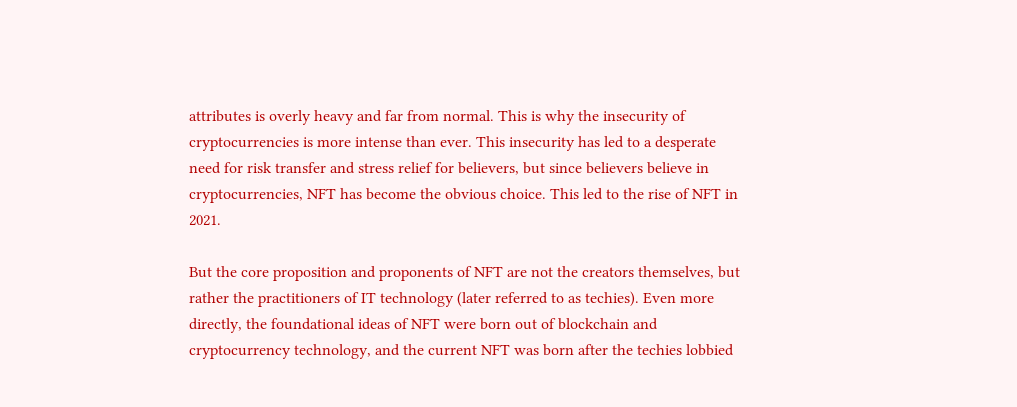attributes is overly heavy and far from normal. This is why the insecurity of cryptocurrencies is more intense than ever. This insecurity has led to a desperate need for risk transfer and stress relief for believers, but since believers believe in cryptocurrencies, NFT has become the obvious choice. This led to the rise of NFT in 2021.

But the core proposition and proponents of NFT are not the creators themselves, but rather the practitioners of IT technology (later referred to as techies). Even more directly, the foundational ideas of NFT were born out of blockchain and cryptocurrency technology, and the current NFT was born after the techies lobbied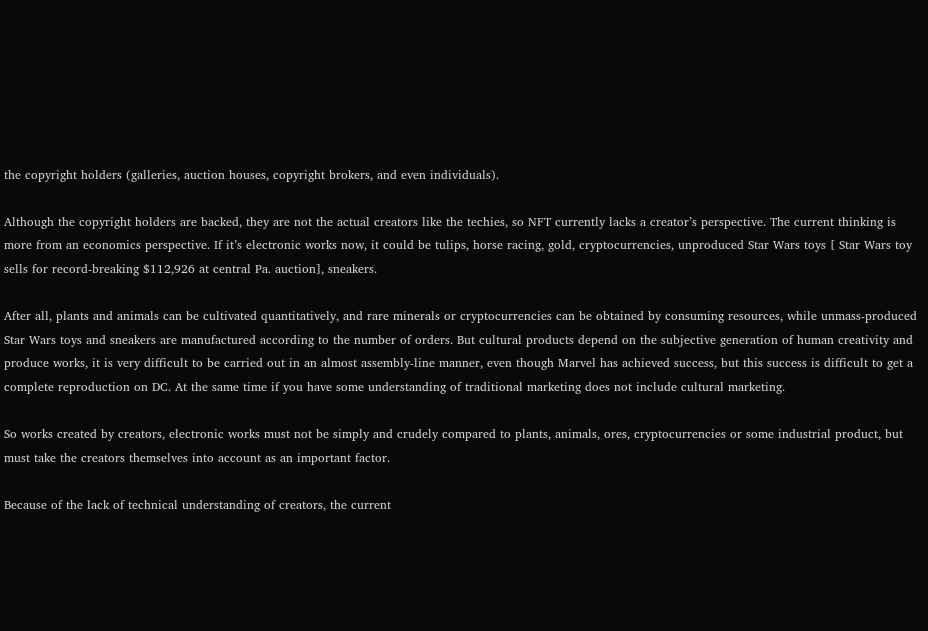the copyright holders (galleries, auction houses, copyright brokers, and even individuals).

Although the copyright holders are backed, they are not the actual creators like the techies, so NFT currently lacks a creator’s perspective. The current thinking is more from an economics perspective. If it’s electronic works now, it could be tulips, horse racing, gold, cryptocurrencies, unproduced Star Wars toys [ Star Wars toy sells for record-breaking $112,926 at central Pa. auction], sneakers.

After all, plants and animals can be cultivated quantitatively, and rare minerals or cryptocurrencies can be obtained by consuming resources, while unmass-produced Star Wars toys and sneakers are manufactured according to the number of orders. But cultural products depend on the subjective generation of human creativity and produce works, it is very difficult to be carried out in an almost assembly-line manner, even though Marvel has achieved success, but this success is difficult to get a complete reproduction on DC. At the same time if you have some understanding of traditional marketing does not include cultural marketing.

So works created by creators, electronic works must not be simply and crudely compared to plants, animals, ores, cryptocurrencies or some industrial product, but must take the creators themselves into account as an important factor.

Because of the lack of technical understanding of creators, the current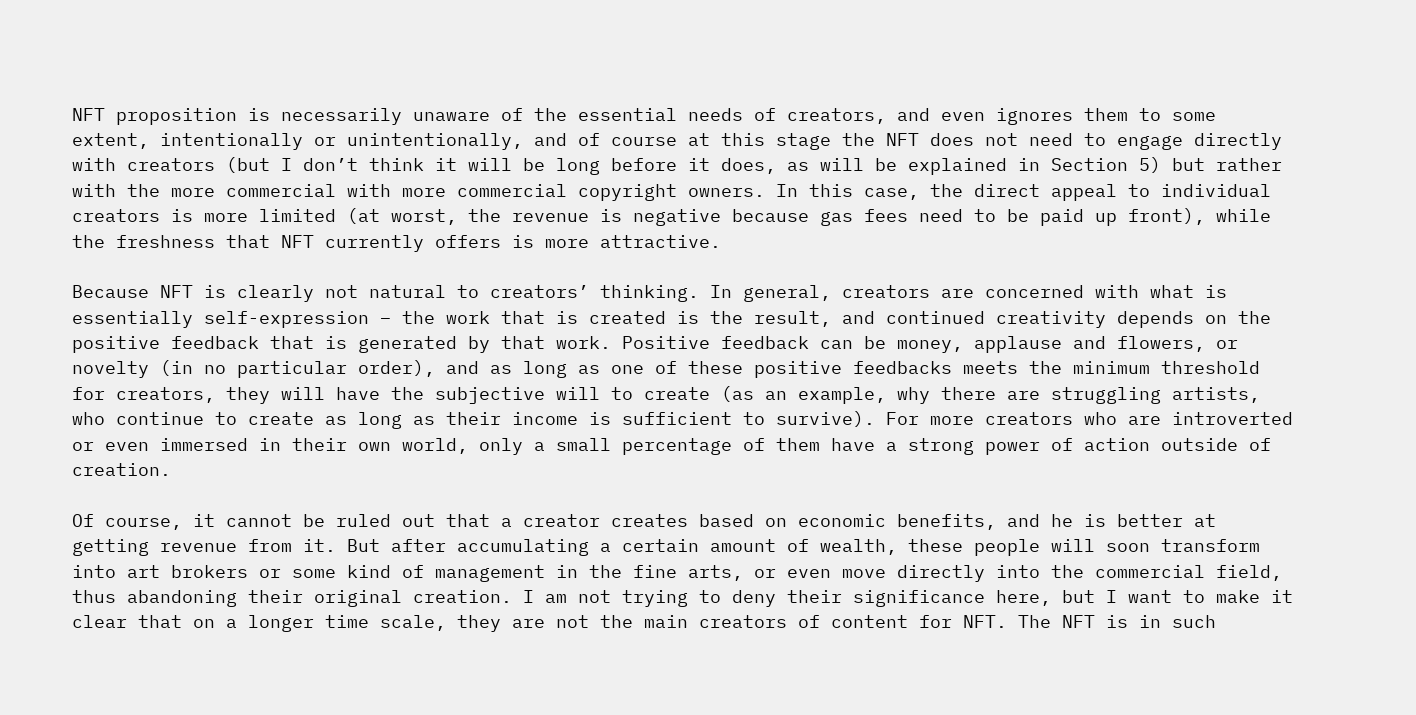NFT proposition is necessarily unaware of the essential needs of creators, and even ignores them to some extent, intentionally or unintentionally, and of course at this stage the NFT does not need to engage directly with creators (but I don’t think it will be long before it does, as will be explained in Section 5) but rather with the more commercial with more commercial copyright owners. In this case, the direct appeal to individual creators is more limited (at worst, the revenue is negative because gas fees need to be paid up front), while the freshness that NFT currently offers is more attractive.

Because NFT is clearly not natural to creators’ thinking. In general, creators are concerned with what is essentially self-expression – the work that is created is the result, and continued creativity depends on the positive feedback that is generated by that work. Positive feedback can be money, applause and flowers, or novelty (in no particular order), and as long as one of these positive feedbacks meets the minimum threshold for creators, they will have the subjective will to create (as an example, why there are struggling artists, who continue to create as long as their income is sufficient to survive). For more creators who are introverted or even immersed in their own world, only a small percentage of them have a strong power of action outside of creation.

Of course, it cannot be ruled out that a creator creates based on economic benefits, and he is better at getting revenue from it. But after accumulating a certain amount of wealth, these people will soon transform into art brokers or some kind of management in the fine arts, or even move directly into the commercial field, thus abandoning their original creation. I am not trying to deny their significance here, but I want to make it clear that on a longer time scale, they are not the main creators of content for NFT. The NFT is in such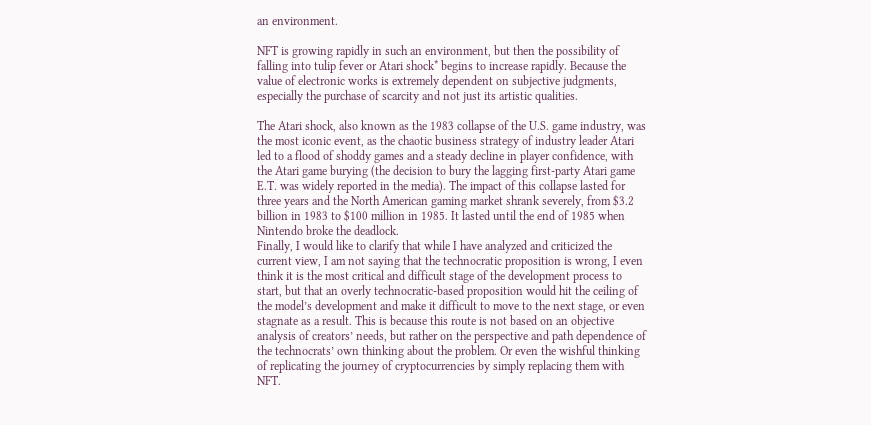an environment.

NFT is growing rapidly in such an environment, but then the possibility of falling into tulip fever or Atari shock* begins to increase rapidly. Because the value of electronic works is extremely dependent on subjective judgments, especially the purchase of scarcity and not just its artistic qualities.

The Atari shock, also known as the 1983 collapse of the U.S. game industry, was the most iconic event, as the chaotic business strategy of industry leader Atari led to a flood of shoddy games and a steady decline in player confidence, with the Atari game burying (the decision to bury the lagging first-party Atari game E.T. was widely reported in the media). The impact of this collapse lasted for three years and the North American gaming market shrank severely, from $3.2 billion in 1983 to $100 million in 1985. It lasted until the end of 1985 when Nintendo broke the deadlock.
Finally, I would like to clarify that while I have analyzed and criticized the current view, I am not saying that the technocratic proposition is wrong, I even think it is the most critical and difficult stage of the development process to start, but that an overly technocratic-based proposition would hit the ceiling of the model’s development and make it difficult to move to the next stage, or even stagnate as a result. This is because this route is not based on an objective analysis of creators’ needs, but rather on the perspective and path dependence of the technocrats’ own thinking about the problem. Or even the wishful thinking of replicating the journey of cryptocurrencies by simply replacing them with NFT.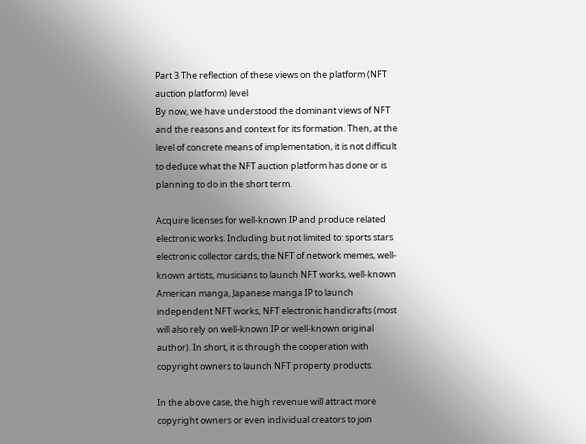Part 3 The reflection of these views on the platform (NFT auction platform) level
By now, we have understood the dominant views of NFT and the reasons and context for its formation. Then, at the level of concrete means of implementation, it is not difficult to deduce what the NFT auction platform has done or is planning to do in the short term.

Acquire licenses for well-known IP and produce related electronic works. Including but not limited to: sports stars electronic collector cards, the NFT of network memes, well-known artists, musicians to launch NFT works, well-known American manga, Japanese manga IP to launch independent NFT works, NFT electronic handicrafts (most will also rely on well-known IP or well-known original author). In short, it is through the cooperation with copyright owners to launch NFT property products.

In the above case, the high revenue will attract more copyright owners or even individual creators to join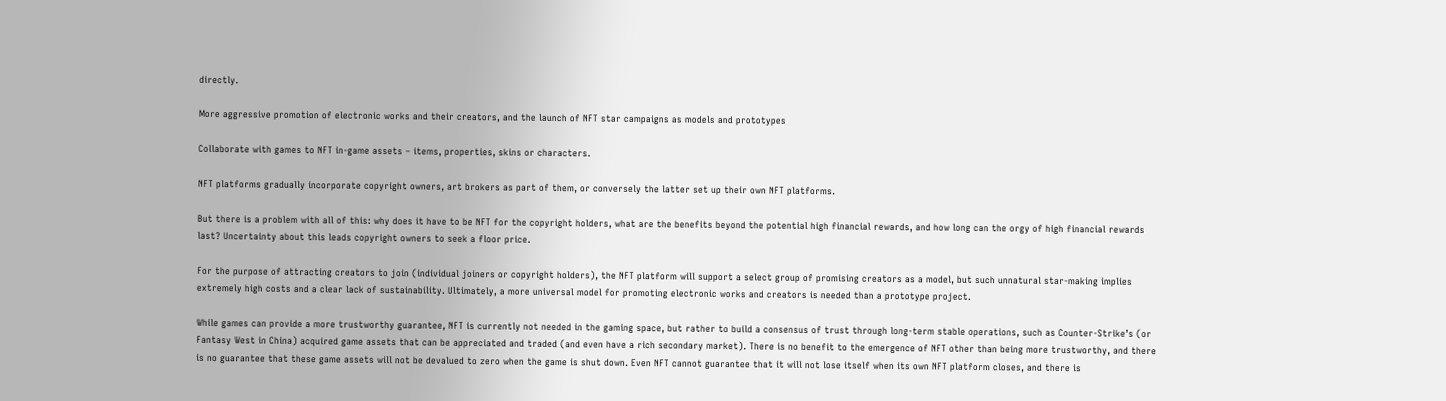directly.

More aggressive promotion of electronic works and their creators, and the launch of NFT star campaigns as models and prototypes

Collaborate with games to NFT in-game assets – items, properties, skins or characters.

NFT platforms gradually incorporate copyright owners, art brokers as part of them, or conversely the latter set up their own NFT platforms.

But there is a problem with all of this: why does it have to be NFT for the copyright holders, what are the benefits beyond the potential high financial rewards, and how long can the orgy of high financial rewards last? Uncertainty about this leads copyright owners to seek a floor price.

For the purpose of attracting creators to join (individual joiners or copyright holders), the NFT platform will support a select group of promising creators as a model, but such unnatural star-making implies extremely high costs and a clear lack of sustainability. Ultimately, a more universal model for promoting electronic works and creators is needed than a prototype project.

While games can provide a more trustworthy guarantee, NFT is currently not needed in the gaming space, but rather to build a consensus of trust through long-term stable operations, such as Counter-Strike’s (or Fantasy West in China) acquired game assets that can be appreciated and traded (and even have a rich secondary market). There is no benefit to the emergence of NFT other than being more trustworthy, and there is no guarantee that these game assets will not be devalued to zero when the game is shut down. Even NFT cannot guarantee that it will not lose itself when its own NFT platform closes, and there is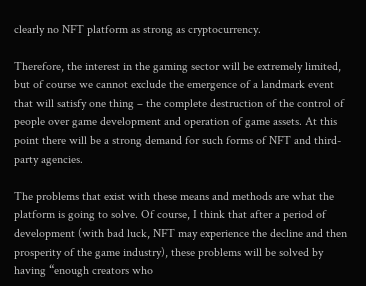clearly no NFT platform as strong as cryptocurrency.

Therefore, the interest in the gaming sector will be extremely limited, but of course we cannot exclude the emergence of a landmark event that will satisfy one thing – the complete destruction of the control of people over game development and operation of game assets. At this point there will be a strong demand for such forms of NFT and third-party agencies.

The problems that exist with these means and methods are what the platform is going to solve. Of course, I think that after a period of development (with bad luck, NFT may experience the decline and then prosperity of the game industry), these problems will be solved by having “enough creators who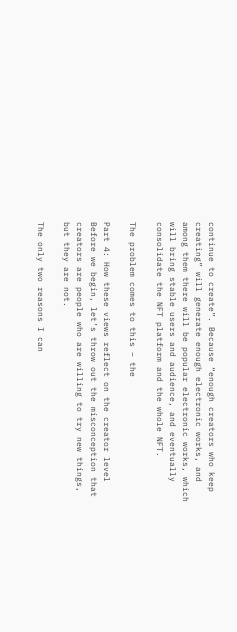continue to create”. Because “enough creators who keep creating” will generate enough electronic works, and among them there will be popular electronic works, which will bring stable users and audience, and eventually consolidate the NFT platform and the whole NFT.

The problem comes to this – the

Part 4: How these views reflect on the creator level
Before we begin, let’s throw out the misconception that creators are people who are willing to try new things, but they are not.

The only two reasons I can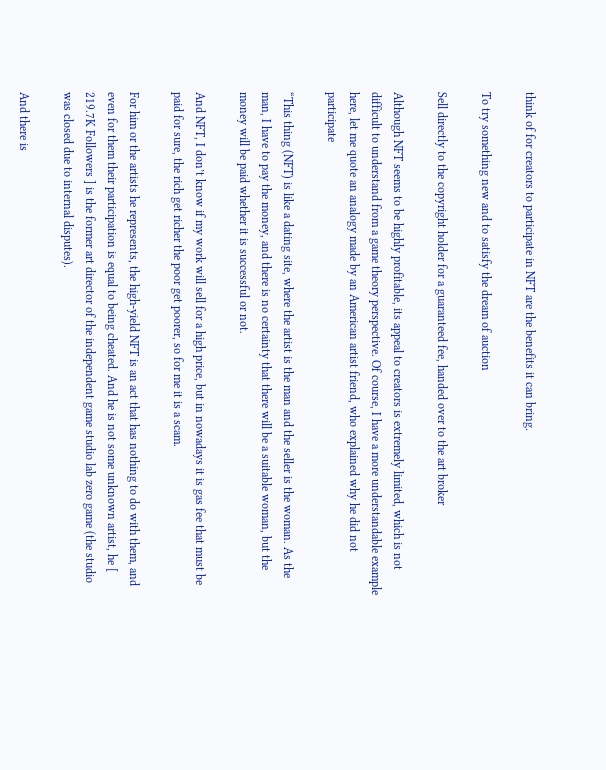think of for creators to participate in NFT are the benefits it can bring.

To try something new and to satisfy the dream of auction

Sell directly to the copyright holder for a guaranteed fee, handed over to the art broker

Although NFT seems to be highly profitable, its appeal to creators is extremely limited, which is not difficult to understand from a game theory perspective. Of course, I have a more understandable example here, let me quote an analogy made by an American artist friend, who explained why he did not participate

“This thing (NFT) is like a dating site, where the artist is the man and the seller is the woman. As the man, I have to pay the money, and there is no certainty that there will be a suitable woman, but the money will be paid whether it is successful or not.

And NFT, I don’t know if my work will sell for a high price, but in nowadays it is gas fee that must be paid for sure, the rich get richer the poor get poorer, so for me it is a scam.

For him or the artists he represents, the high-yield NFT is an act that has nothing to do with them, and even for them their participation is equal to being cheated. And he is not some unknown artist, he [ 219.7K Followers ] is the former art director of the independent game studio lab zero game (the studio was closed due to internal disputes).

And there is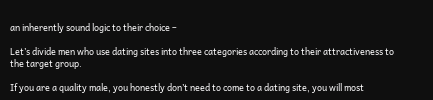an inherently sound logic to their choice –

Let’s divide men who use dating sites into three categories according to their attractiveness to the target group.

If you are a quality male, you honestly don’t need to come to a dating site, you will most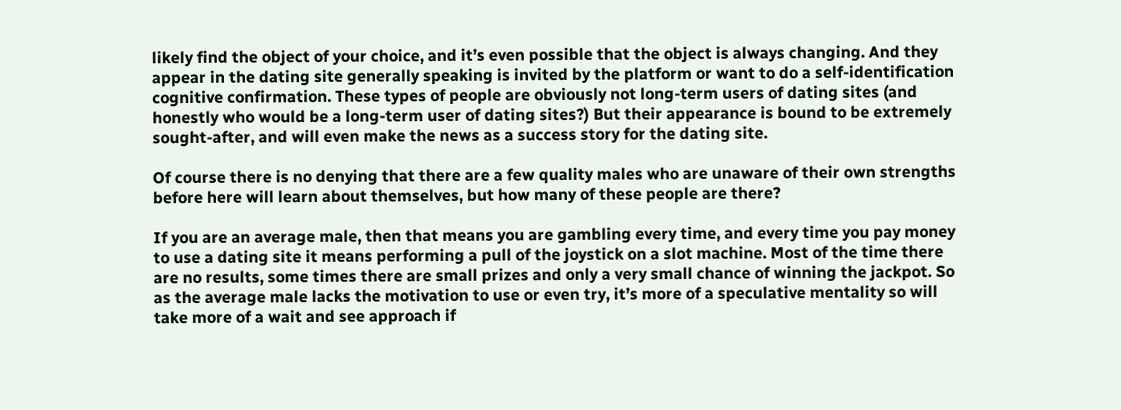likely find the object of your choice, and it’s even possible that the object is always changing. And they appear in the dating site generally speaking is invited by the platform or want to do a self-identification cognitive confirmation. These types of people are obviously not long-term users of dating sites (and honestly who would be a long-term user of dating sites?) But their appearance is bound to be extremely sought-after, and will even make the news as a success story for the dating site.

Of course there is no denying that there are a few quality males who are unaware of their own strengths before here will learn about themselves, but how many of these people are there?

If you are an average male, then that means you are gambling every time, and every time you pay money to use a dating site it means performing a pull of the joystick on a slot machine. Most of the time there are no results, some times there are small prizes and only a very small chance of winning the jackpot. So as the average male lacks the motivation to use or even try, it’s more of a speculative mentality so will take more of a wait and see approach if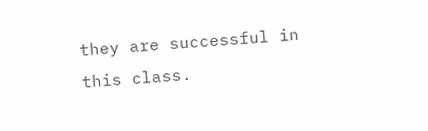they are successful in this class.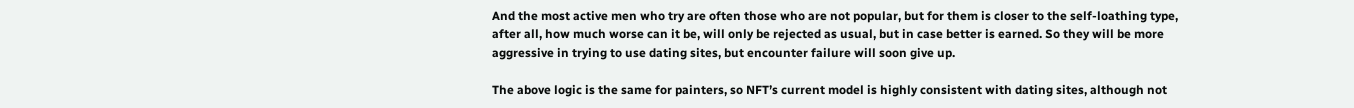And the most active men who try are often those who are not popular, but for them is closer to the self-loathing type, after all, how much worse can it be, will only be rejected as usual, but in case better is earned. So they will be more aggressive in trying to use dating sites, but encounter failure will soon give up.

The above logic is the same for painters, so NFT’s current model is highly consistent with dating sites, although not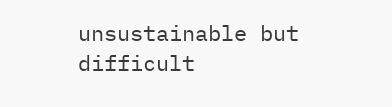unsustainable but difficult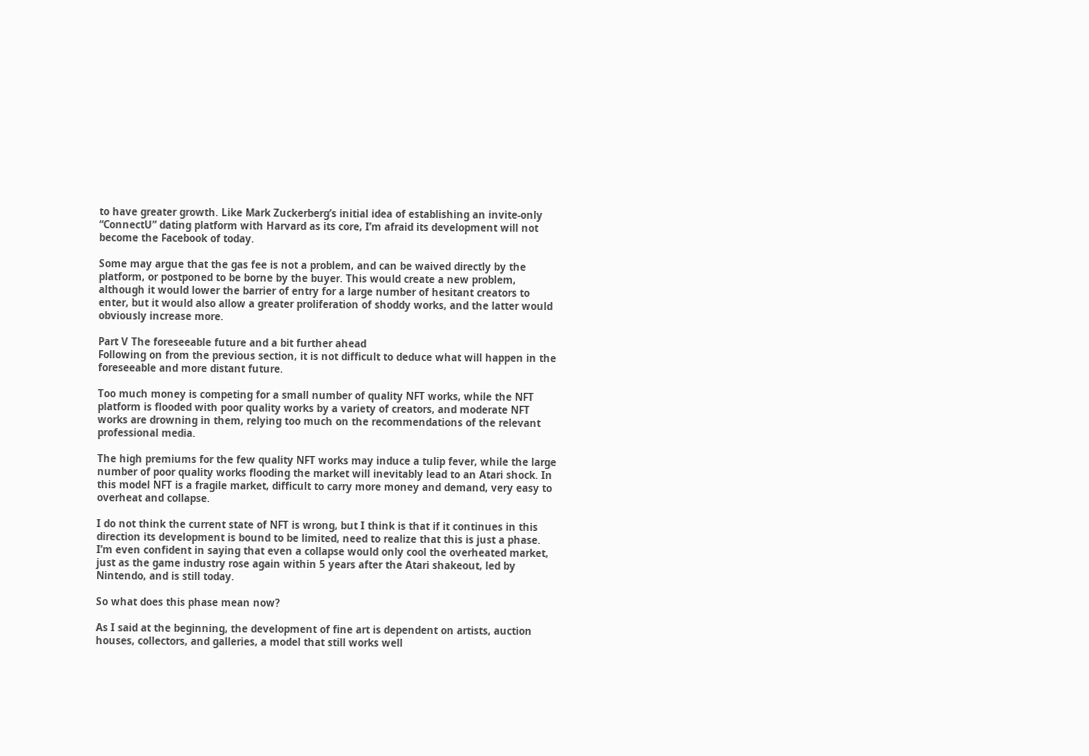to have greater growth. Like Mark Zuckerberg’s initial idea of establishing an invite-only “ConnectU” dating platform with Harvard as its core, I’m afraid its development will not become the Facebook of today.

Some may argue that the gas fee is not a problem, and can be waived directly by the platform, or postponed to be borne by the buyer. This would create a new problem, although it would lower the barrier of entry for a large number of hesitant creators to enter, but it would also allow a greater proliferation of shoddy works, and the latter would obviously increase more.

Part V The foreseeable future and a bit further ahead
Following on from the previous section, it is not difficult to deduce what will happen in the foreseeable and more distant future.

Too much money is competing for a small number of quality NFT works, while the NFT platform is flooded with poor quality works by a variety of creators, and moderate NFT works are drowning in them, relying too much on the recommendations of the relevant professional media.

The high premiums for the few quality NFT works may induce a tulip fever, while the large number of poor quality works flooding the market will inevitably lead to an Atari shock. In this model NFT is a fragile market, difficult to carry more money and demand, very easy to overheat and collapse.

I do not think the current state of NFT is wrong, but I think is that if it continues in this direction its development is bound to be limited, need to realize that this is just a phase. I’m even confident in saying that even a collapse would only cool the overheated market, just as the game industry rose again within 5 years after the Atari shakeout, led by Nintendo, and is still today.

So what does this phase mean now?

As I said at the beginning, the development of fine art is dependent on artists, auction houses, collectors, and galleries, a model that still works well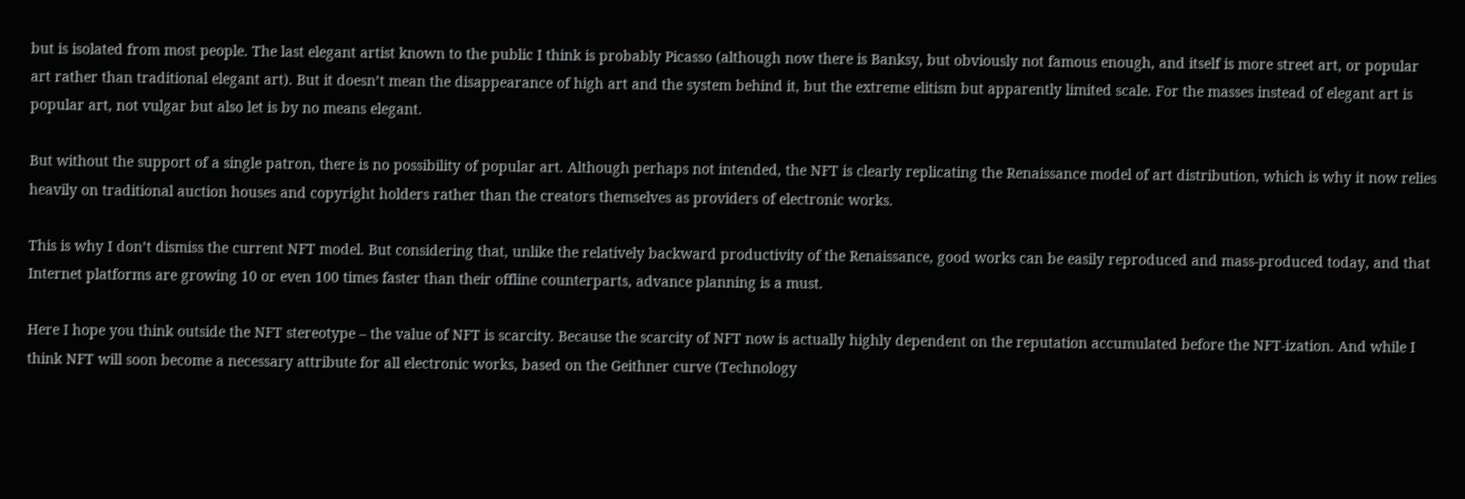but is isolated from most people. The last elegant artist known to the public I think is probably Picasso (although now there is Banksy, but obviously not famous enough, and itself is more street art, or popular art rather than traditional elegant art). But it doesn’t mean the disappearance of high art and the system behind it, but the extreme elitism but apparently limited scale. For the masses instead of elegant art is popular art, not vulgar but also let is by no means elegant.

But without the support of a single patron, there is no possibility of popular art. Although perhaps not intended, the NFT is clearly replicating the Renaissance model of art distribution, which is why it now relies heavily on traditional auction houses and copyright holders rather than the creators themselves as providers of electronic works.

This is why I don’t dismiss the current NFT model. But considering that, unlike the relatively backward productivity of the Renaissance, good works can be easily reproduced and mass-produced today, and that Internet platforms are growing 10 or even 100 times faster than their offline counterparts, advance planning is a must.

Here I hope you think outside the NFT stereotype – the value of NFT is scarcity. Because the scarcity of NFT now is actually highly dependent on the reputation accumulated before the NFT-ization. And while I think NFT will soon become a necessary attribute for all electronic works, based on the Geithner curve (Technology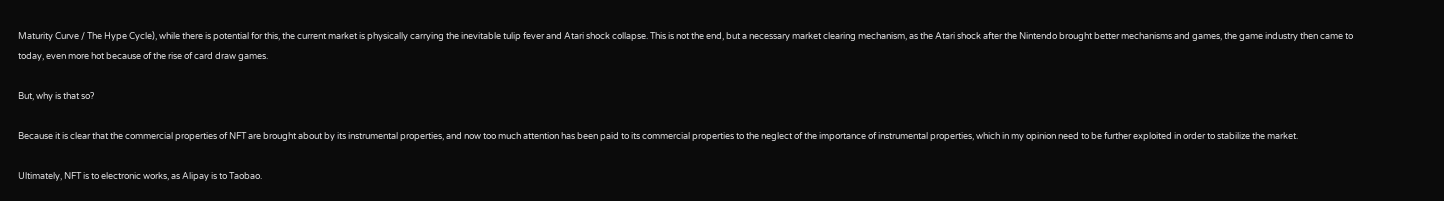Maturity Curve / The Hype Cycle), while there is potential for this, the current market is physically carrying the inevitable tulip fever and Atari shock collapse. This is not the end, but a necessary market clearing mechanism, as the Atari shock after the Nintendo brought better mechanisms and games, the game industry then came to today, even more hot because of the rise of card draw games.

But, why is that so?

Because it is clear that the commercial properties of NFT are brought about by its instrumental properties, and now too much attention has been paid to its commercial properties to the neglect of the importance of instrumental properties, which in my opinion need to be further exploited in order to stabilize the market.

Ultimately, NFT is to electronic works, as Alipay is to Taobao.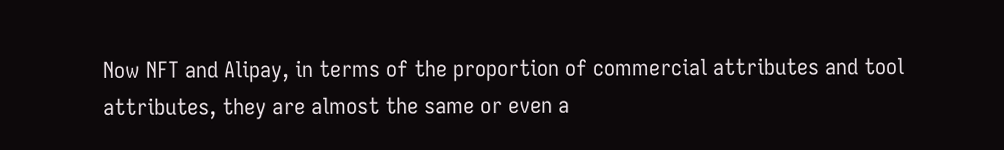Now NFT and Alipay, in terms of the proportion of commercial attributes and tool attributes, they are almost the same or even a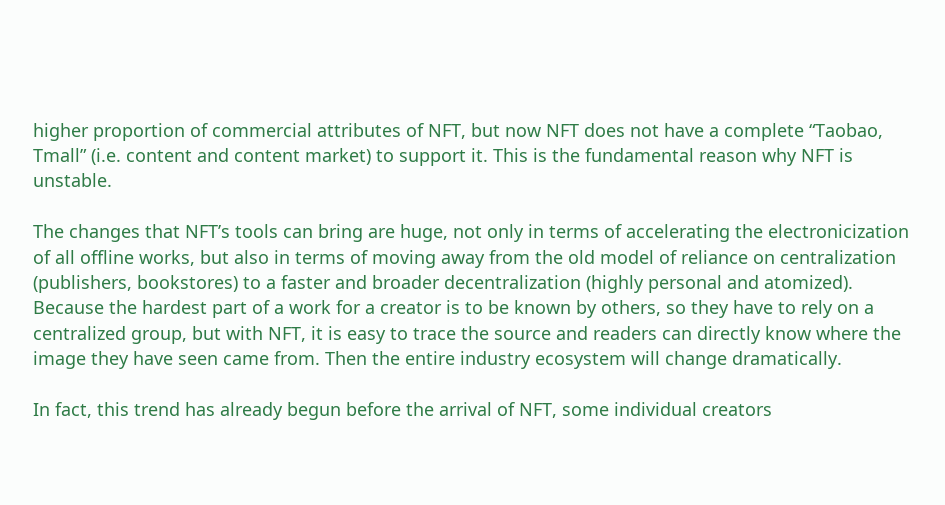higher proportion of commercial attributes of NFT, but now NFT does not have a complete “Taobao, Tmall” (i.e. content and content market) to support it. This is the fundamental reason why NFT is unstable.

The changes that NFT’s tools can bring are huge, not only in terms of accelerating the electronicization of all offline works, but also in terms of moving away from the old model of reliance on centralization (publishers, bookstores) to a faster and broader decentralization (highly personal and atomized). Because the hardest part of a work for a creator is to be known by others, so they have to rely on a centralized group, but with NFT, it is easy to trace the source and readers can directly know where the image they have seen came from. Then the entire industry ecosystem will change dramatically.

In fact, this trend has already begun before the arrival of NFT, some individual creators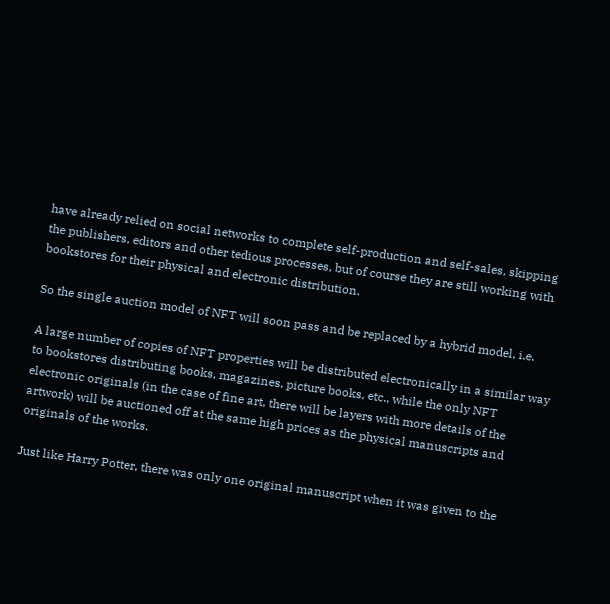have already relied on social networks to complete self-production and self-sales, skipping the publishers, editors and other tedious processes, but of course they are still working with bookstores for their physical and electronic distribution.

So the single auction model of NFT will soon pass and be replaced by a hybrid model, i.e.

A large number of copies of NFT properties will be distributed electronically in a similar way to bookstores distributing books, magazines, picture books, etc., while the only NFT electronic originals (in the case of fine art, there will be layers with more details of the artwork) will be auctioned off at the same high prices as the physical manuscripts and originals of the works.

Just like Harry Potter, there was only one original manuscript when it was given to the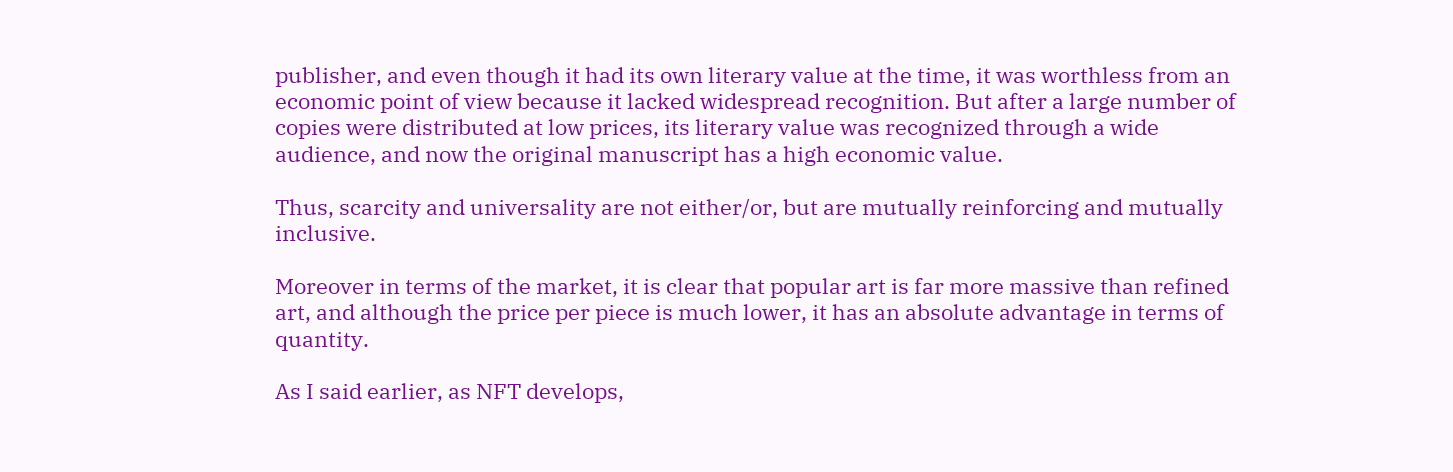publisher, and even though it had its own literary value at the time, it was worthless from an economic point of view because it lacked widespread recognition. But after a large number of copies were distributed at low prices, its literary value was recognized through a wide audience, and now the original manuscript has a high economic value.

Thus, scarcity and universality are not either/or, but are mutually reinforcing and mutually inclusive.

Moreover in terms of the market, it is clear that popular art is far more massive than refined art, and although the price per piece is much lower, it has an absolute advantage in terms of quantity.

As I said earlier, as NFT develops,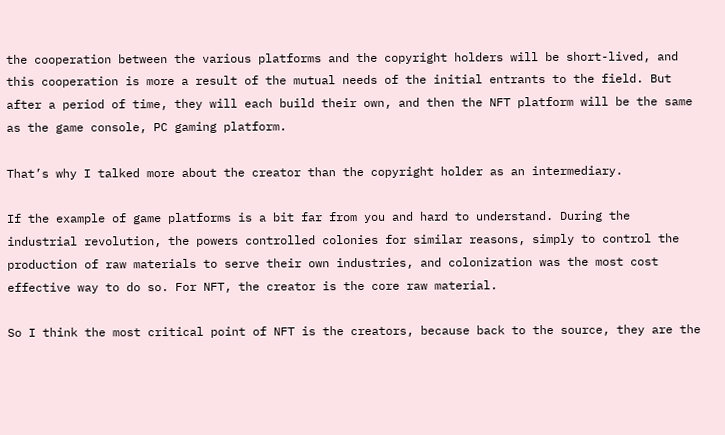the cooperation between the various platforms and the copyright holders will be short-lived, and this cooperation is more a result of the mutual needs of the initial entrants to the field. But after a period of time, they will each build their own, and then the NFT platform will be the same as the game console, PC gaming platform.

That’s why I talked more about the creator than the copyright holder as an intermediary.

If the example of game platforms is a bit far from you and hard to understand. During the industrial revolution, the powers controlled colonies for similar reasons, simply to control the production of raw materials to serve their own industries, and colonization was the most cost effective way to do so. For NFT, the creator is the core raw material.

So I think the most critical point of NFT is the creators, because back to the source, they are the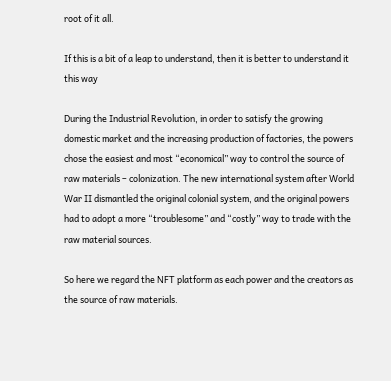root of it all.

If this is a bit of a leap to understand, then it is better to understand it this way

During the Industrial Revolution, in order to satisfy the growing domestic market and the increasing production of factories, the powers chose the easiest and most “economical” way to control the source of raw materials – colonization. The new international system after World War II dismantled the original colonial system, and the original powers had to adopt a more “troublesome” and “costly” way to trade with the raw material sources.

So here we regard the NFT platform as each power and the creators as the source of raw materials.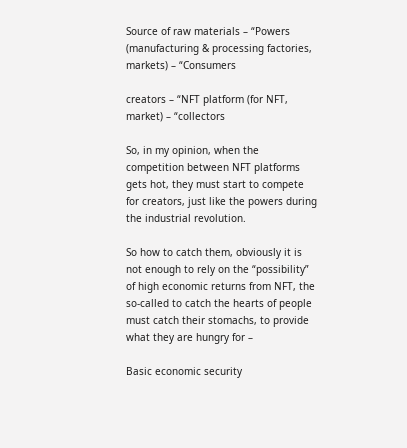Source of raw materials – “Powers (manufacturing & processing factories, markets) – “Consumers

creators – “NFT platform (for NFT, market) – “collectors

So, in my opinion, when the competition between NFT platforms gets hot, they must start to compete for creators, just like the powers during the industrial revolution.

So how to catch them, obviously it is not enough to rely on the “possibility” of high economic returns from NFT, the so-called to catch the hearts of people must catch their stomachs, to provide what they are hungry for –

Basic economic security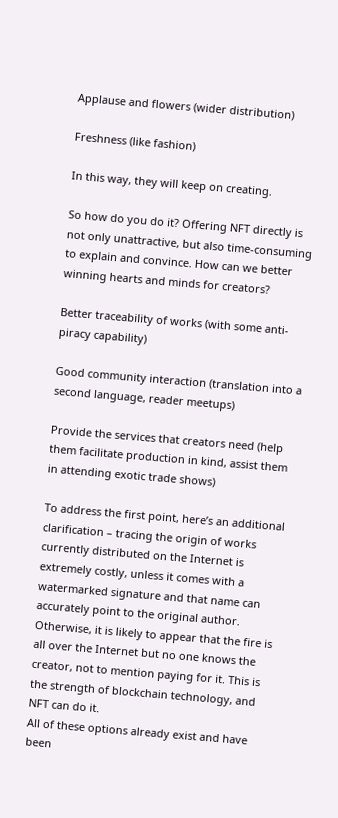Applause and flowers (wider distribution)

Freshness (like fashion)

In this way, they will keep on creating.

So how do you do it? Offering NFT directly is not only unattractive, but also time-consuming to explain and convince. How can we better winning hearts and minds for creators?

Better traceability of works (with some anti-piracy capability)

Good community interaction (translation into a second language, reader meetups)

Provide the services that creators need (help them facilitate production in kind, assist them in attending exotic trade shows)

To address the first point, here’s an additional clarification – tracing the origin of works currently distributed on the Internet is extremely costly, unless it comes with a watermarked signature and that name can accurately point to the original author. Otherwise, it is likely to appear that the fire is all over the Internet but no one knows the creator, not to mention paying for it. This is the strength of blockchain technology, and NFT can do it.
All of these options already exist and have been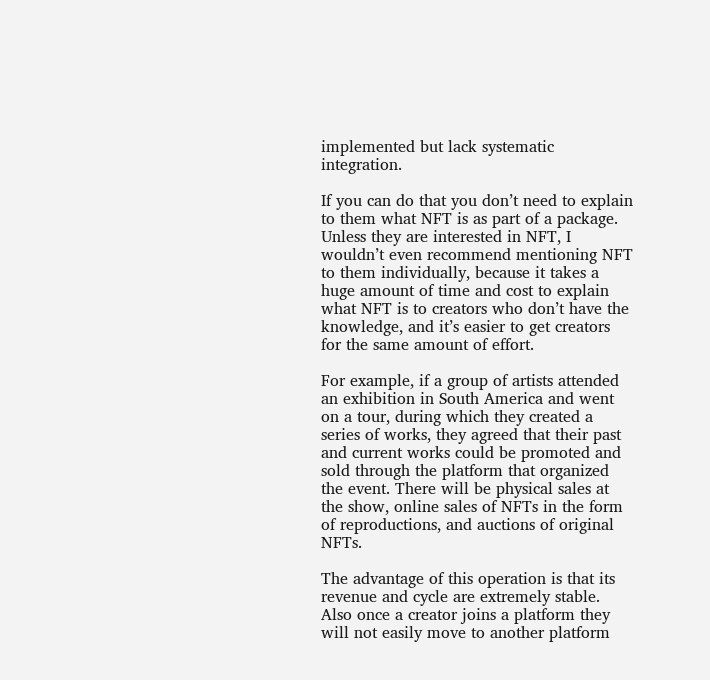implemented but lack systematic integration.

If you can do that you don’t need to explain to them what NFT is as part of a package. Unless they are interested in NFT, I wouldn’t even recommend mentioning NFT to them individually, because it takes a huge amount of time and cost to explain what NFT is to creators who don’t have the knowledge, and it’s easier to get creators for the same amount of effort.

For example, if a group of artists attended an exhibition in South America and went on a tour, during which they created a series of works, they agreed that their past and current works could be promoted and sold through the platform that organized the event. There will be physical sales at the show, online sales of NFTs in the form of reproductions, and auctions of original NFTs.

The advantage of this operation is that its revenue and cycle are extremely stable. Also once a creator joins a platform they will not easily move to another platform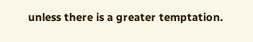unless there is a greater temptation.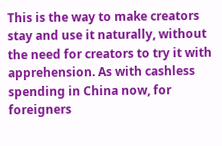This is the way to make creators stay and use it naturally, without the need for creators to try it with apprehension. As with cashless spending in China now, for foreigners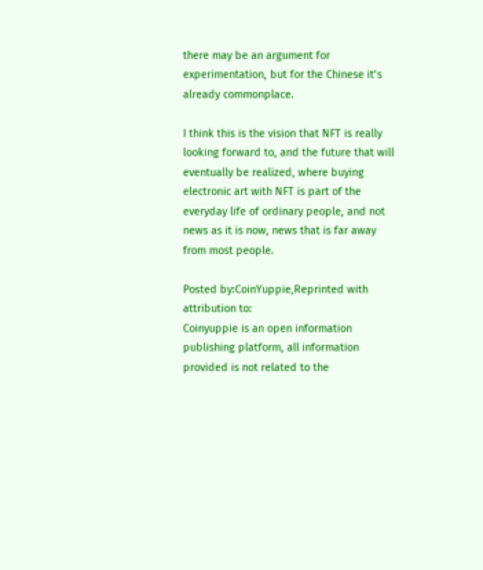there may be an argument for experimentation, but for the Chinese it’s already commonplace.

I think this is the vision that NFT is really looking forward to, and the future that will eventually be realized, where buying electronic art with NFT is part of the everyday life of ordinary people, and not news as it is now, news that is far away from most people.

Posted by:CoinYuppie,Reprinted with attribution to:
Coinyuppie is an open information publishing platform, all information provided is not related to the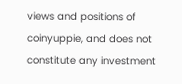views and positions of coinyuppie, and does not constitute any investment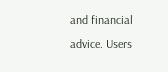and financial advice. Users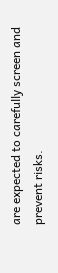are expected to carefully screen and prevent risks.